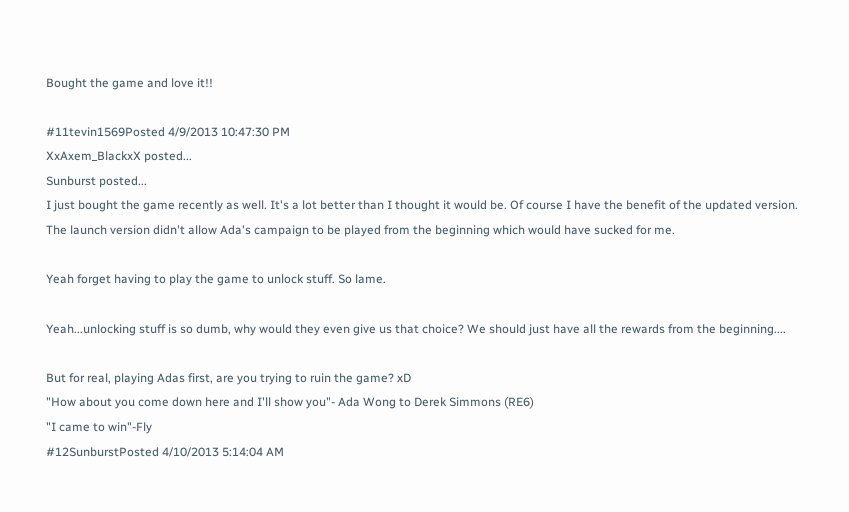Bought the game and love it!!

#11tevin1569Posted 4/9/2013 10:47:30 PM
XxAxem_BlackxX posted...
Sunburst posted...
I just bought the game recently as well. It's a lot better than I thought it would be. Of course I have the benefit of the updated version. The launch version didn't allow Ada's campaign to be played from the beginning which would have sucked for me.

Yeah forget having to play the game to unlock stuff. So lame.

Yeah...unlocking stuff is so dumb, why would they even give us that choice? We should just have all the rewards from the beginning....

But for real, playing Adas first, are you trying to ruin the game? xD
"How about you come down here and I'll show you"- Ada Wong to Derek Simmons (RE6)
"I came to win"-Fly
#12SunburstPosted 4/10/2013 5:14:04 AM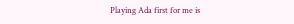Playing Ada first for me is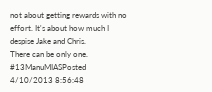not about getting rewards with no effort. It's about how much I despise Jake and Chris.
There can be only one.
#13ManuMIASPosted 4/10/2013 8:56:48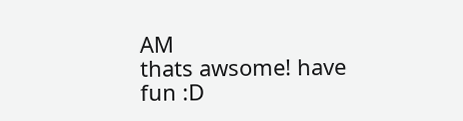AM
thats awsome! have fun :D